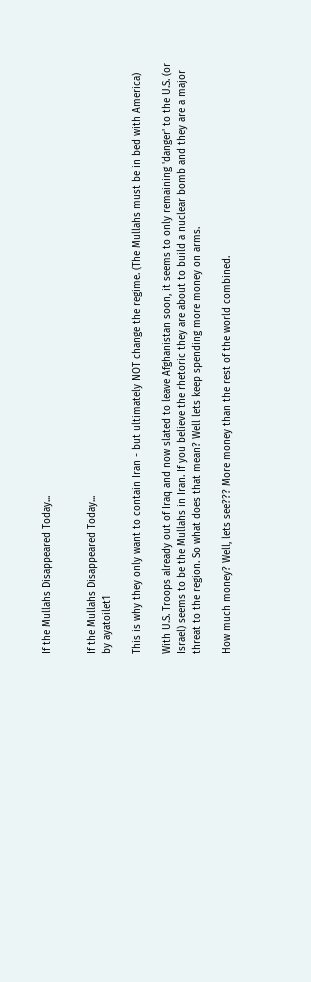If the Mullahs Disappeared Today...


If the Mullahs Disappeared Today...
by ayatoilet1

This is why they only want to contain Iran - but ultimately NOT change the regime. (The Mullahs must be in bed with America)

With U.S. Troops already out of Iraq and now slated to leave Afghanistan soon, it seems to only remaining 'danger' to the U.S. (or Israel) seems to be the Mullahs in Iran. If you believe the rhetoric they are about to build a nuclear bomb and they are a major threat to the region. So what does that mean? Well lets keep spending more money on arms.

How much money? Well, lets see??? More money than the rest of the world combined.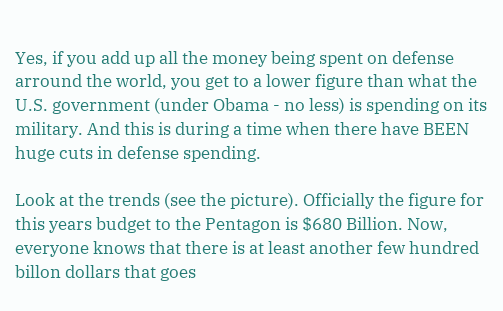Yes, if you add up all the money being spent on defense arround the world, you get to a lower figure than what the U.S. government (under Obama - no less) is spending on its military. And this is during a time when there have BEEN huge cuts in defense spending.

Look at the trends (see the picture). Officially the figure for this years budget to the Pentagon is $680 Billion. Now, everyone knows that there is at least another few hundred billon dollars that goes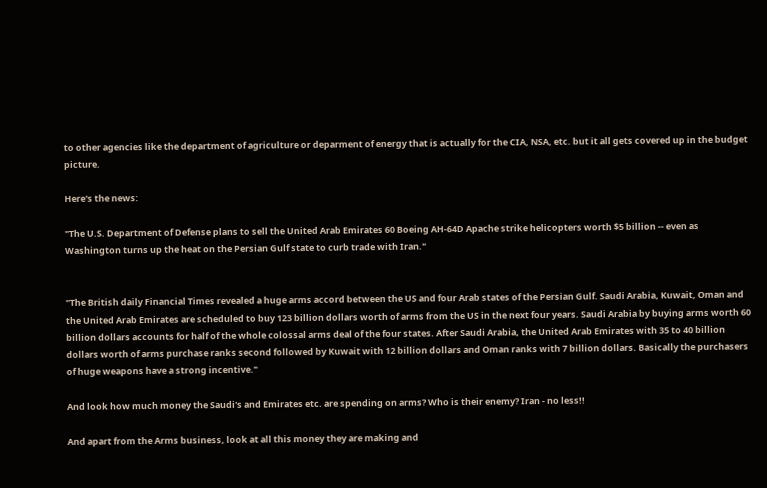to other agencies like the department of agriculture or deparment of energy that is actually for the CIA, NSA, etc. but it all gets covered up in the budget picture.

Here's the news:

"The U.S. Department of Defense plans to sell the United Arab Emirates 60 Boeing AH-64D Apache strike helicopters worth $5 billion -- even as Washington turns up the heat on the Persian Gulf state to curb trade with Iran."


"The British daily Financial Times revealed a huge arms accord between the US and four Arab states of the Persian Gulf. Saudi Arabia, Kuwait, Oman and the United Arab Emirates are scheduled to buy 123 billion dollars worth of arms from the US in the next four years. Saudi Arabia by buying arms worth 60 billion dollars accounts for half of the whole colossal arms deal of the four states. After Saudi Arabia, the United Arab Emirates with 35 to 40 billion dollars worth of arms purchase ranks second followed by Kuwait with 12 billion dollars and Oman ranks with 7 billion dollars. Basically the purchasers of huge weapons have a strong incentive."

And look how much money the Saudi's and Emirates etc. are spending on arms? Who is their enemy? Iran - no less!!

And apart from the Arms business, look at all this money they are making and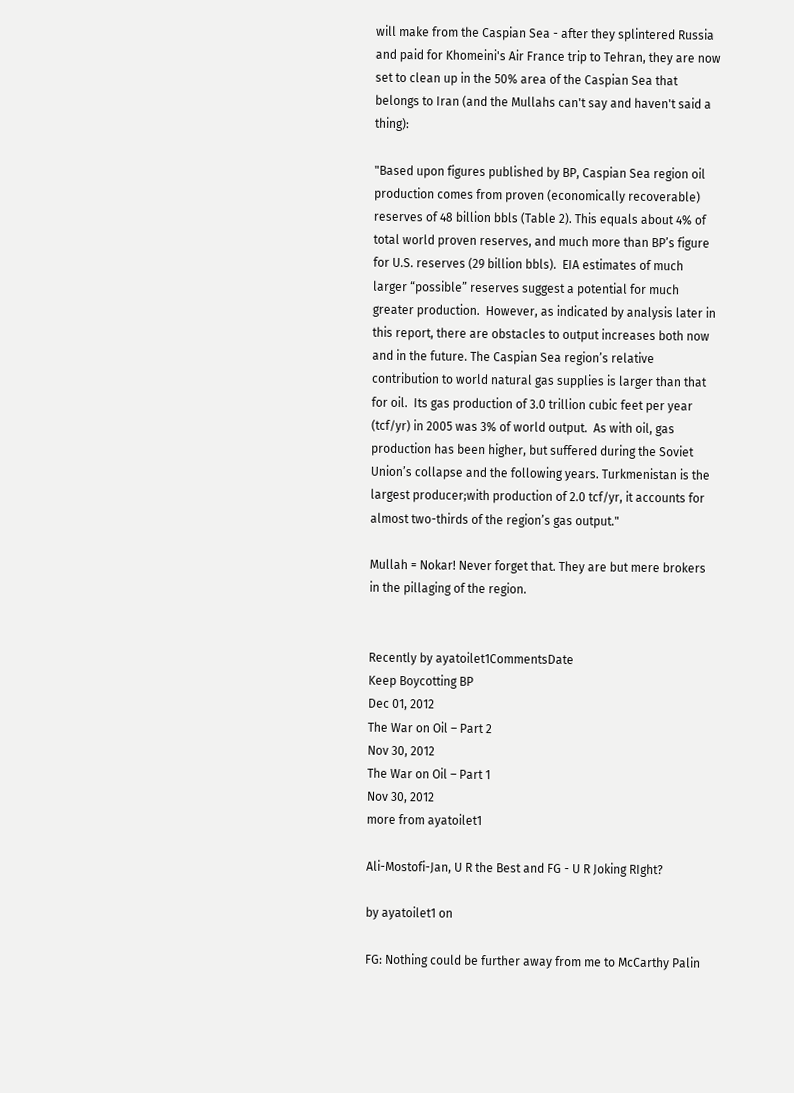will make from the Caspian Sea - after they splintered Russia and paid for Khomeini's Air France trip to Tehran, they are now set to clean up in the 50% area of the Caspian Sea that belongs to Iran (and the Mullahs can't say and haven't said a thing):

"Based upon figures published by BP, Caspian Sea region oil production comes from proven (economically recoverable) reserves of 48 billion bbls (Table 2). This equals about 4% of total world proven reserves, and much more than BP’s figure for U.S. reserves (29 billion bbls).  EIA estimates of much larger “possible” reserves suggest a potential for much greater production.  However, as indicated by analysis later in this report, there are obstacles to output increases both now and in the future. The Caspian Sea region’s relative contribution to world natural gas supplies is larger than that for oil.  Its gas production of 3.0 trillion cubic feet per year (tcf/yr) in 2005 was 3% of world output.  As with oil, gas production has been higher, but suffered during the Soviet Union’s collapse and the following years. Turkmenistan is the largest producer;with production of 2.0 tcf/yr, it accounts for almost two-thirds of the region’s gas output."

Mullah = Nokar! Never forget that. They are but mere brokers in the pillaging of the region.


Recently by ayatoilet1CommentsDate
Keep Boycotting BP
Dec 01, 2012
The War on Oil – Part 2
Nov 30, 2012
The War on Oil – Part 1
Nov 30, 2012
more from ayatoilet1

Ali-Mostofi-Jan, U R the Best and FG - U R Joking RIght?

by ayatoilet1 on

FG: Nothing could be further away from me to McCarthy Palin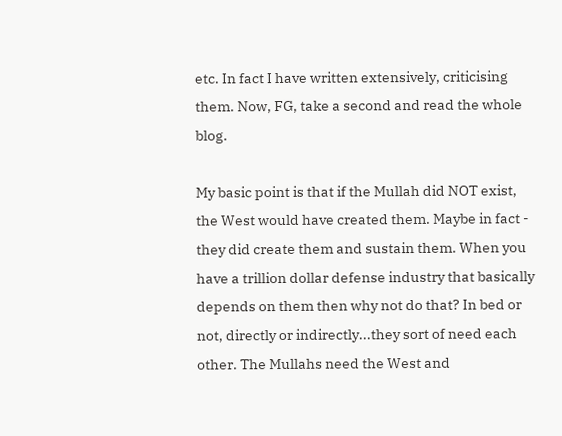etc. In fact I have written extensively, criticising them. Now, FG, take a second and read the whole blog.

My basic point is that if the Mullah did NOT exist, the West would have created them. Maybe in fact - they did create them and sustain them. When you have a trillion dollar defense industry that basically depends on them then why not do that? In bed or not, directly or indirectly...they sort of need each other. The Mullahs need the West and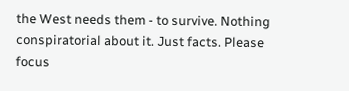the West needs them - to survive. Nothing conspiratorial about it. Just facts. Please focus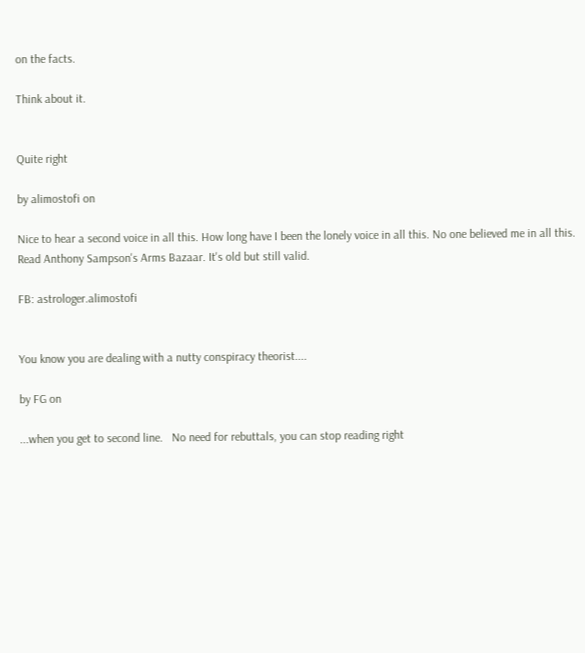on the facts.

Think about it.


Quite right

by alimostofi on

Nice to hear a second voice in all this. How long have I been the lonely voice in all this. No one believed me in all this. Read Anthony Sampson's Arms Bazaar. It's old but still valid.

FB: astrologer.alimostofi


You know you are dealing with a nutty conspiracy theorist....

by FG on

...when you get to second line.   No need for rebuttals, you can stop reading right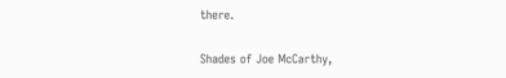there.

Shades of Joe McCarthy,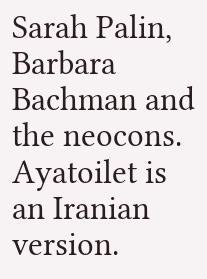Sarah Palin, Barbara Bachman and the neocons.  Ayatoilet is an Iranian version.